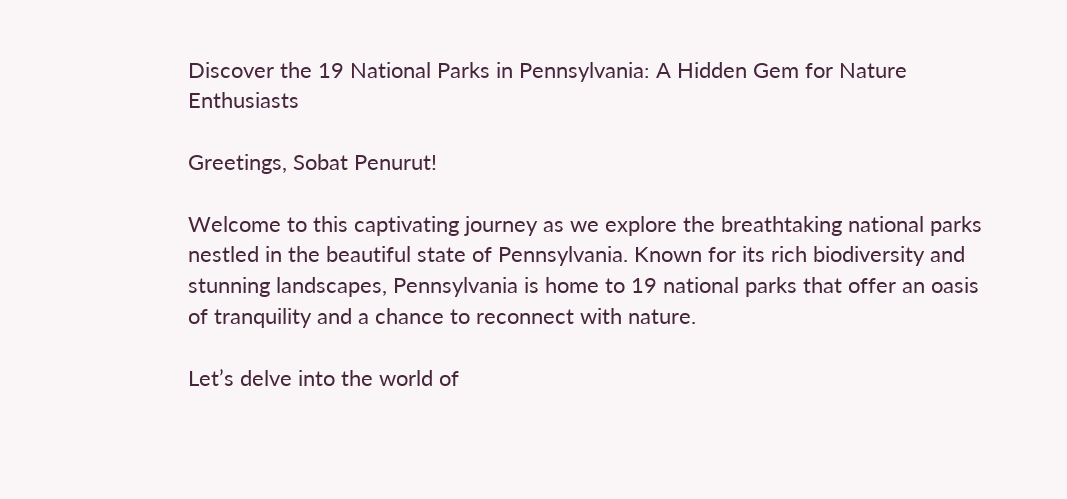Discover the 19 National Parks in Pennsylvania: A Hidden Gem for Nature Enthusiasts

Greetings, Sobat Penurut!

Welcome to this captivating journey as we explore the breathtaking national parks nestled in the beautiful state of Pennsylvania. Known for its rich biodiversity and stunning landscapes, Pennsylvania is home to 19 national parks that offer an oasis of tranquility and a chance to reconnect with nature.

Let’s delve into the world of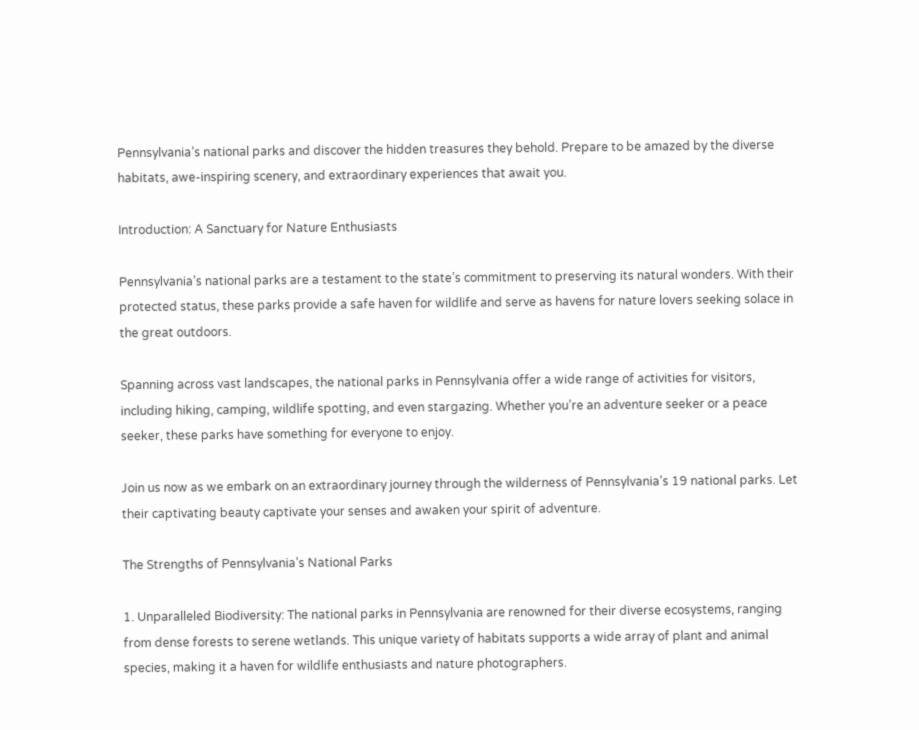Pennsylvania’s national parks and discover the hidden treasures they behold. Prepare to be amazed by the diverse habitats, awe-inspiring scenery, and extraordinary experiences that await you.

Introduction: A Sanctuary for Nature Enthusiasts

Pennsylvania’s national parks are a testament to the state’s commitment to preserving its natural wonders. With their protected status, these parks provide a safe haven for wildlife and serve as havens for nature lovers seeking solace in the great outdoors.

Spanning across vast landscapes, the national parks in Pennsylvania offer a wide range of activities for visitors, including hiking, camping, wildlife spotting, and even stargazing. Whether you’re an adventure seeker or a peace seeker, these parks have something for everyone to enjoy.

Join us now as we embark on an extraordinary journey through the wilderness of Pennsylvania’s 19 national parks. Let their captivating beauty captivate your senses and awaken your spirit of adventure.

The Strengths of Pennsylvania’s National Parks

1. Unparalleled Biodiversity: The national parks in Pennsylvania are renowned for their diverse ecosystems, ranging from dense forests to serene wetlands. This unique variety of habitats supports a wide array of plant and animal species, making it a haven for wildlife enthusiasts and nature photographers.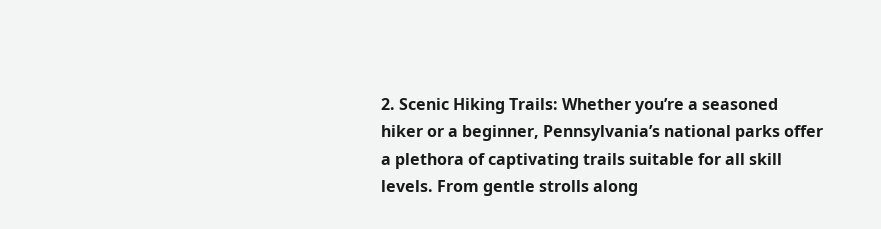2. Scenic Hiking Trails: Whether you’re a seasoned hiker or a beginner, Pennsylvania’s national parks offer a plethora of captivating trails suitable for all skill levels. From gentle strolls along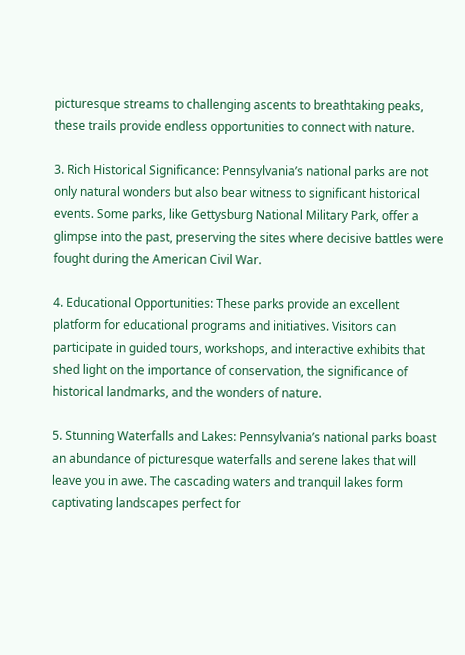picturesque streams to challenging ascents to breathtaking peaks, these trails provide endless opportunities to connect with nature.

3. Rich Historical Significance: Pennsylvania’s national parks are not only natural wonders but also bear witness to significant historical events. Some parks, like Gettysburg National Military Park, offer a glimpse into the past, preserving the sites where decisive battles were fought during the American Civil War.

4. Educational Opportunities: These parks provide an excellent platform for educational programs and initiatives. Visitors can participate in guided tours, workshops, and interactive exhibits that shed light on the importance of conservation, the significance of historical landmarks, and the wonders of nature.

5. Stunning Waterfalls and Lakes: Pennsylvania’s national parks boast an abundance of picturesque waterfalls and serene lakes that will leave you in awe. The cascading waters and tranquil lakes form captivating landscapes perfect for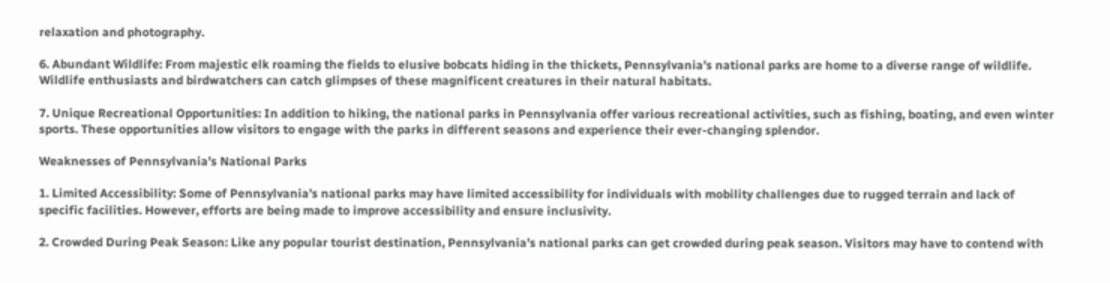relaxation and photography.

6. Abundant Wildlife: From majestic elk roaming the fields to elusive bobcats hiding in the thickets, Pennsylvania’s national parks are home to a diverse range of wildlife. Wildlife enthusiasts and birdwatchers can catch glimpses of these magnificent creatures in their natural habitats.

7. Unique Recreational Opportunities: In addition to hiking, the national parks in Pennsylvania offer various recreational activities, such as fishing, boating, and even winter sports. These opportunities allow visitors to engage with the parks in different seasons and experience their ever-changing splendor.

Weaknesses of Pennsylvania’s National Parks

1. Limited Accessibility: Some of Pennsylvania’s national parks may have limited accessibility for individuals with mobility challenges due to rugged terrain and lack of specific facilities. However, efforts are being made to improve accessibility and ensure inclusivity.

2. Crowded During Peak Season: Like any popular tourist destination, Pennsylvania’s national parks can get crowded during peak season. Visitors may have to contend with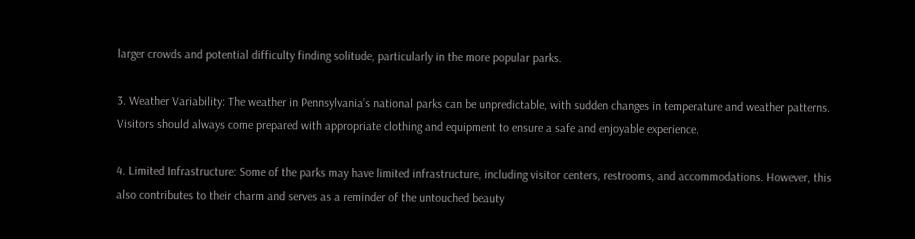larger crowds and potential difficulty finding solitude, particularly in the more popular parks.

3. Weather Variability: The weather in Pennsylvania’s national parks can be unpredictable, with sudden changes in temperature and weather patterns. Visitors should always come prepared with appropriate clothing and equipment to ensure a safe and enjoyable experience.

4. Limited Infrastructure: Some of the parks may have limited infrastructure, including visitor centers, restrooms, and accommodations. However, this also contributes to their charm and serves as a reminder of the untouched beauty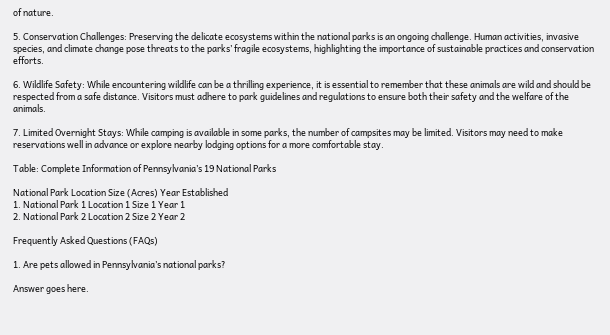of nature.

5. Conservation Challenges: Preserving the delicate ecosystems within the national parks is an ongoing challenge. Human activities, invasive species, and climate change pose threats to the parks’ fragile ecosystems, highlighting the importance of sustainable practices and conservation efforts.

6. Wildlife Safety: While encountering wildlife can be a thrilling experience, it is essential to remember that these animals are wild and should be respected from a safe distance. Visitors must adhere to park guidelines and regulations to ensure both their safety and the welfare of the animals.

7. Limited Overnight Stays: While camping is available in some parks, the number of campsites may be limited. Visitors may need to make reservations well in advance or explore nearby lodging options for a more comfortable stay.

Table: Complete Information of Pennsylvania’s 19 National Parks

National Park Location Size (Acres) Year Established
1. National Park 1 Location 1 Size 1 Year 1
2. National Park 2 Location 2 Size 2 Year 2

Frequently Asked Questions (FAQs)

1. Are pets allowed in Pennsylvania’s national parks?

Answer goes here.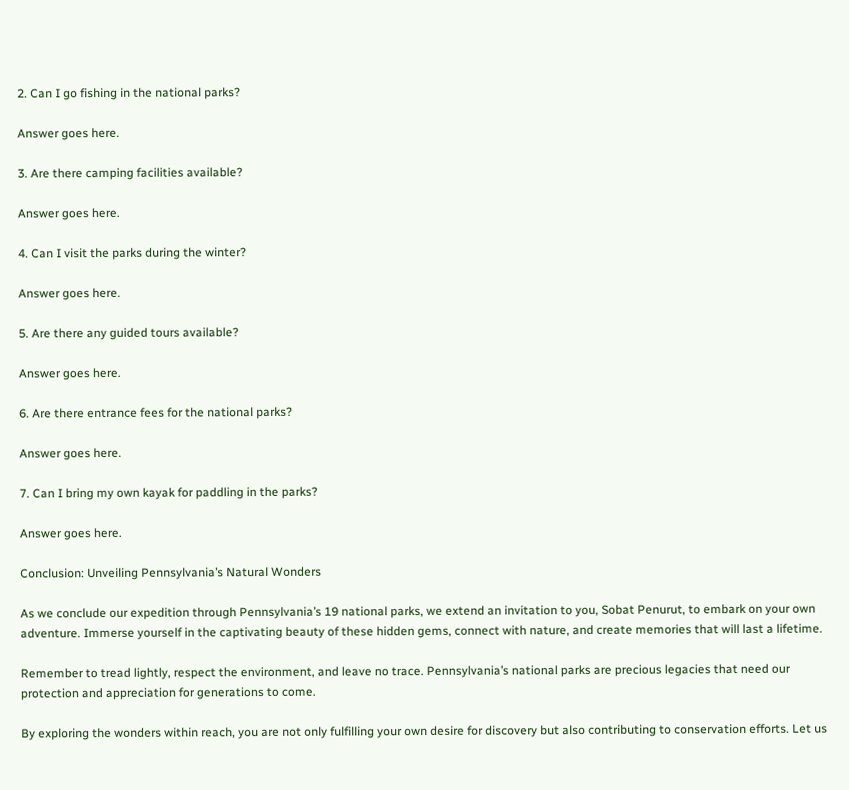2. Can I go fishing in the national parks?

Answer goes here.

3. Are there camping facilities available?

Answer goes here.

4. Can I visit the parks during the winter?

Answer goes here.

5. Are there any guided tours available?

Answer goes here.

6. Are there entrance fees for the national parks?

Answer goes here.

7. Can I bring my own kayak for paddling in the parks?

Answer goes here.

Conclusion: Unveiling Pennsylvania’s Natural Wonders

As we conclude our expedition through Pennsylvania’s 19 national parks, we extend an invitation to you, Sobat Penurut, to embark on your own adventure. Immerse yourself in the captivating beauty of these hidden gems, connect with nature, and create memories that will last a lifetime.

Remember to tread lightly, respect the environment, and leave no trace. Pennsylvania’s national parks are precious legacies that need our protection and appreciation for generations to come.

By exploring the wonders within reach, you are not only fulfilling your own desire for discovery but also contributing to conservation efforts. Let us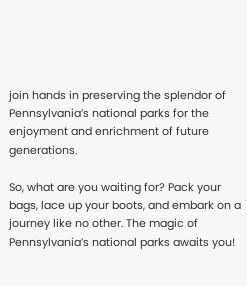join hands in preserving the splendor of Pennsylvania’s national parks for the enjoyment and enrichment of future generations.

So, what are you waiting for? Pack your bags, lace up your boots, and embark on a journey like no other. The magic of Pennsylvania’s national parks awaits you!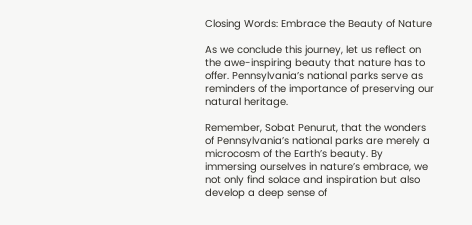Closing Words: Embrace the Beauty of Nature

As we conclude this journey, let us reflect on the awe-inspiring beauty that nature has to offer. Pennsylvania’s national parks serve as reminders of the importance of preserving our natural heritage.

Remember, Sobat Penurut, that the wonders of Pennsylvania’s national parks are merely a microcosm of the Earth’s beauty. By immersing ourselves in nature’s embrace, we not only find solace and inspiration but also develop a deep sense of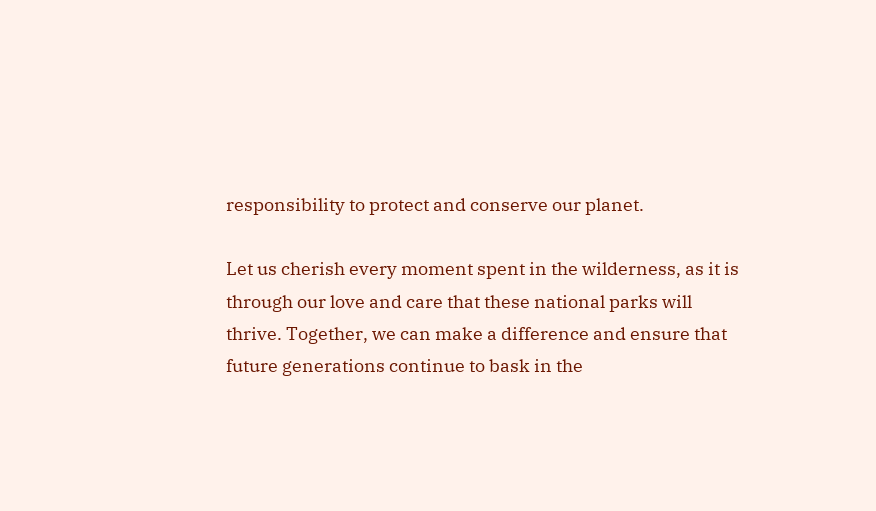responsibility to protect and conserve our planet.

Let us cherish every moment spent in the wilderness, as it is through our love and care that these national parks will thrive. Together, we can make a difference and ensure that future generations continue to bask in the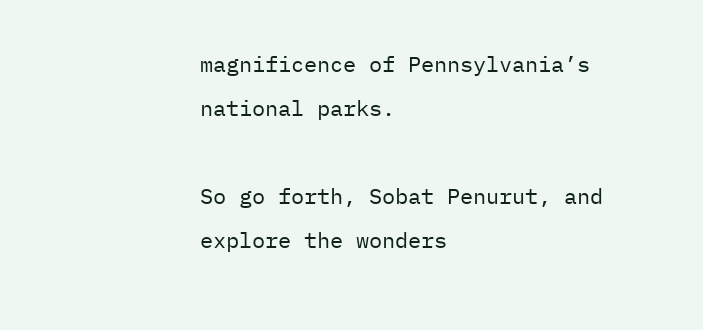magnificence of Pennsylvania’s national parks.

So go forth, Sobat Penurut, and explore the wonders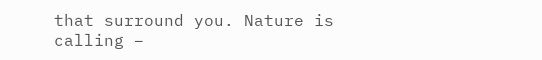that surround you. Nature is calling –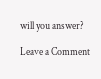will you answer?

Leave a Comment